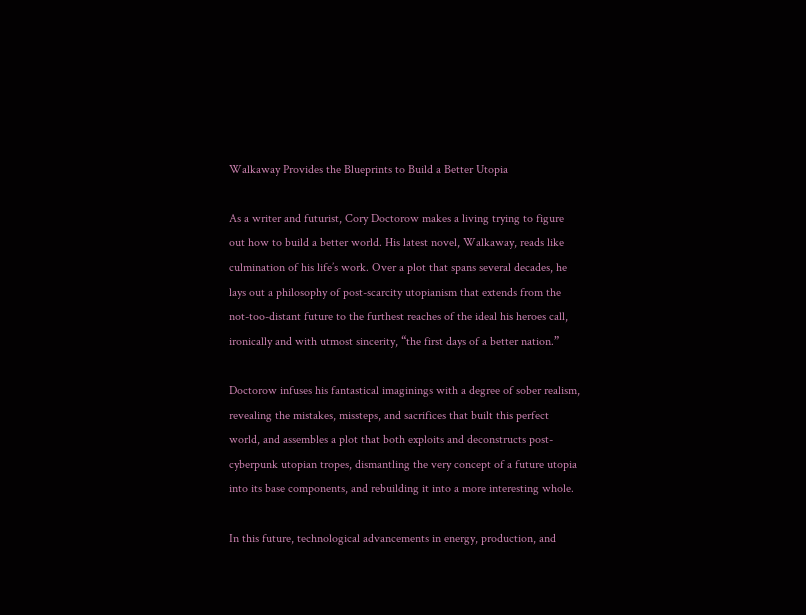Walkaway Provides the Blueprints to Build a Better Utopia

As a writer and futurist, Cory Doctorow makes a living trying to figure out how to build a better world. His latest novel, Walkaway, reads like culmination of his life’s work. Over a plot that spans several decades, he lays out a philosophy of post-scarcity utopianism that extends from the not-too-distant future to the furthest reaches of the ideal his heroes call, ironically and with utmost sincerity, “the first days of a better nation.”

Doctorow infuses his fantastical imaginings with a degree of sober realism, revealing the mistakes, missteps, and sacrifices that built this perfect world, and assembles a plot that both exploits and deconstructs post-cyberpunk utopian tropes, dismantling the very concept of a future utopia into its base components, and rebuilding it into a more interesting whole.

In this future, technological advancements in energy, production, and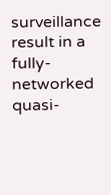surveillance result in a fully-networked quasi-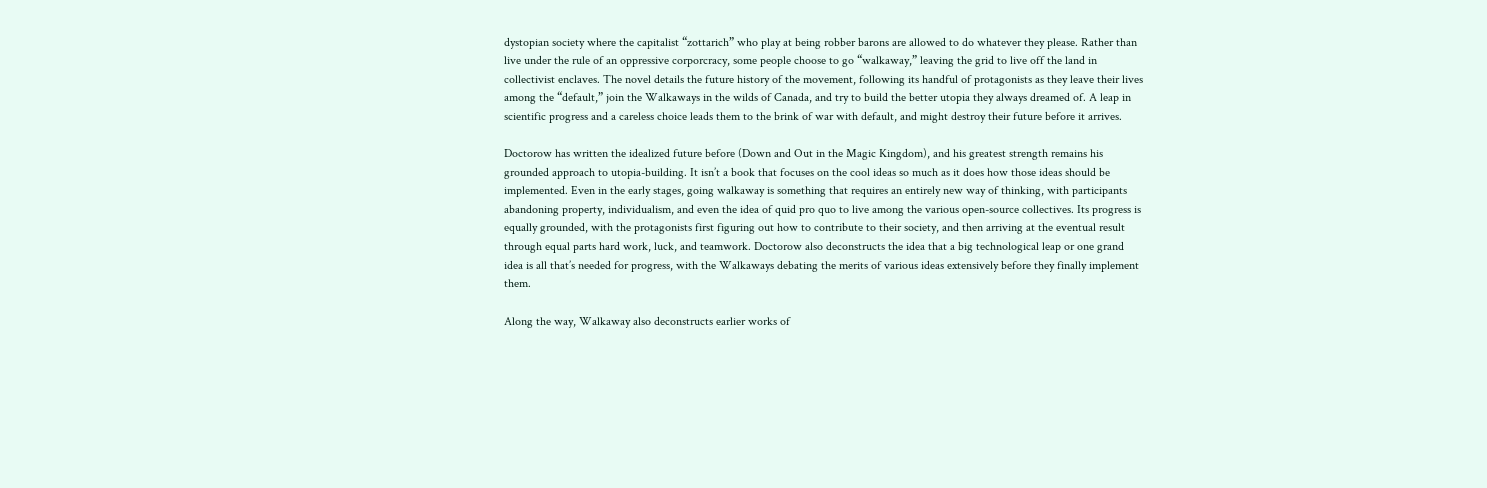dystopian society where the capitalist “zottarich” who play at being robber barons are allowed to do whatever they please. Rather than live under the rule of an oppressive corporcracy, some people choose to go “walkaway,” leaving the grid to live off the land in collectivist enclaves. The novel details the future history of the movement, following its handful of protagonists as they leave their lives among the “default,” join the Walkaways in the wilds of Canada, and try to build the better utopia they always dreamed of. A leap in scientific progress and a careless choice leads them to the brink of war with default, and might destroy their future before it arrives.

Doctorow has written the idealized future before (Down and Out in the Magic Kingdom), and his greatest strength remains his grounded approach to utopia-building. It isn’t a book that focuses on the cool ideas so much as it does how those ideas should be implemented. Even in the early stages, going walkaway is something that requires an entirely new way of thinking, with participants abandoning property, individualism, and even the idea of quid pro quo to live among the various open-source collectives. Its progress is equally grounded, with the protagonists first figuring out how to contribute to their society, and then arriving at the eventual result through equal parts hard work, luck, and teamwork. Doctorow also deconstructs the idea that a big technological leap or one grand idea is all that’s needed for progress, with the Walkaways debating the merits of various ideas extensively before they finally implement them.

Along the way, Walkaway also deconstructs earlier works of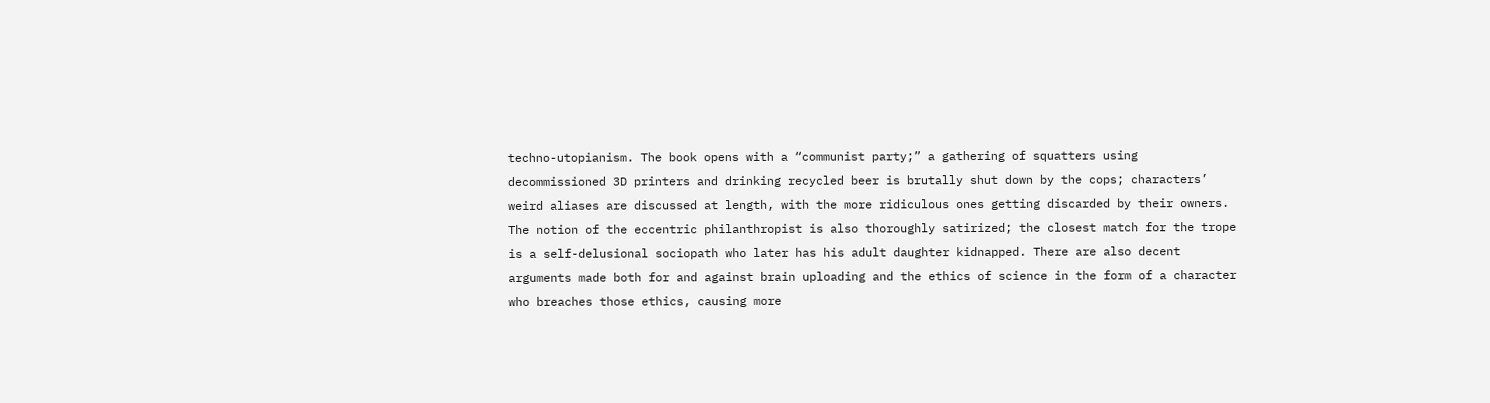techno-utopianism. The book opens with a “communist party;” a gathering of squatters using decommissioned 3D printers and drinking recycled beer is brutally shut down by the cops; characters’ weird aliases are discussed at length, with the more ridiculous ones getting discarded by their owners. The notion of the eccentric philanthropist is also thoroughly satirized; the closest match for the trope is a self-delusional sociopath who later has his adult daughter kidnapped. There are also decent arguments made both for and against brain uploading and the ethics of science in the form of a character who breaches those ethics, causing more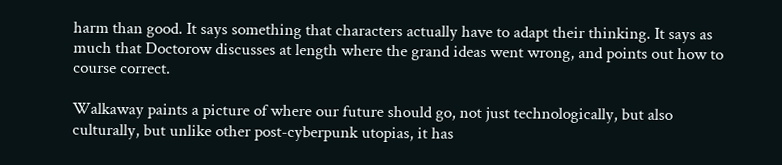harm than good. It says something that characters actually have to adapt their thinking. It says as much that Doctorow discusses at length where the grand ideas went wrong, and points out how to course correct.

Walkaway paints a picture of where our future should go, not just technologically, but also culturally, but unlike other post-cyberpunk utopias, it has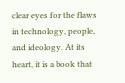clear eyes for the flaws in technology, people, and ideology. At its heart, it is a book that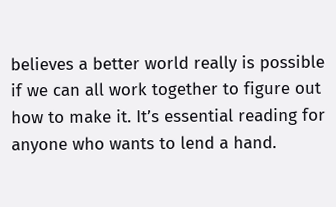believes a better world really is possible if we can all work together to figure out how to make it. It’s essential reading for anyone who wants to lend a hand.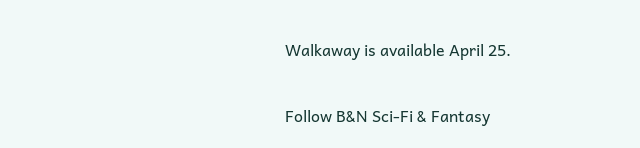Walkaway is available April 25.

Follow B&N Sci-Fi & Fantasy